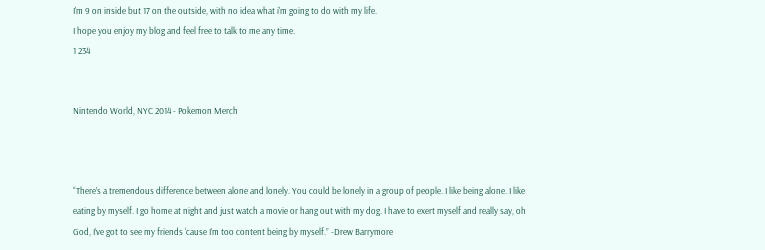I'm 9 on inside but 17 on the outside, with no idea what i'm going to do with my life.
I hope you enjoy my blog and feel free to talk to me any time.
1 234


Nintendo World, NYC 2014 - Pokemon Merch



“There’s a tremendous difference between alone and lonely. You could be lonely in a group of people. I like being alone. I like eating by myself. I go home at night and just watch a movie or hang out with my dog. I have to exert myself and really say, oh God, I’ve got to see my friends ‘cause I’m too content being by myself.” -Drew Barrymore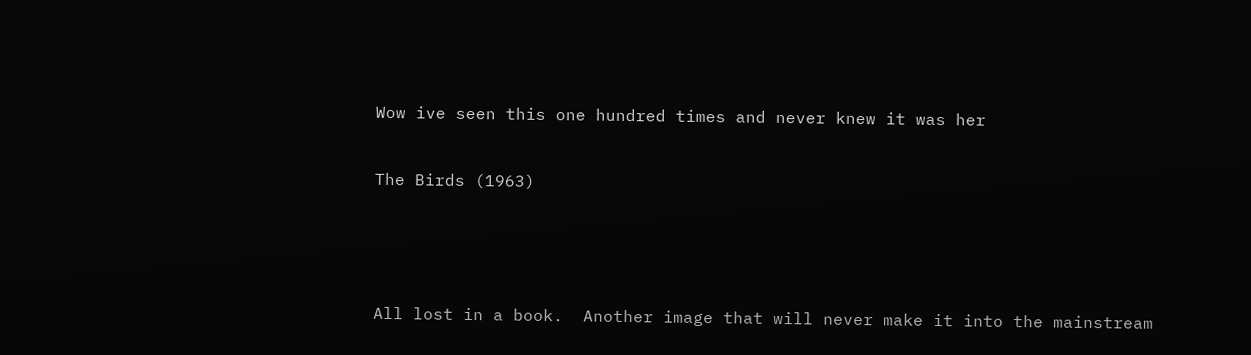Wow ive seen this one hundred times and never knew it was her


The Birds (1963)





All lost in a book.  Another image that will never make it into the mainstream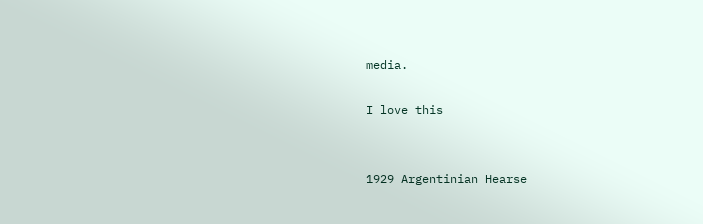media.

I love this


1929 Argentinian Hearse